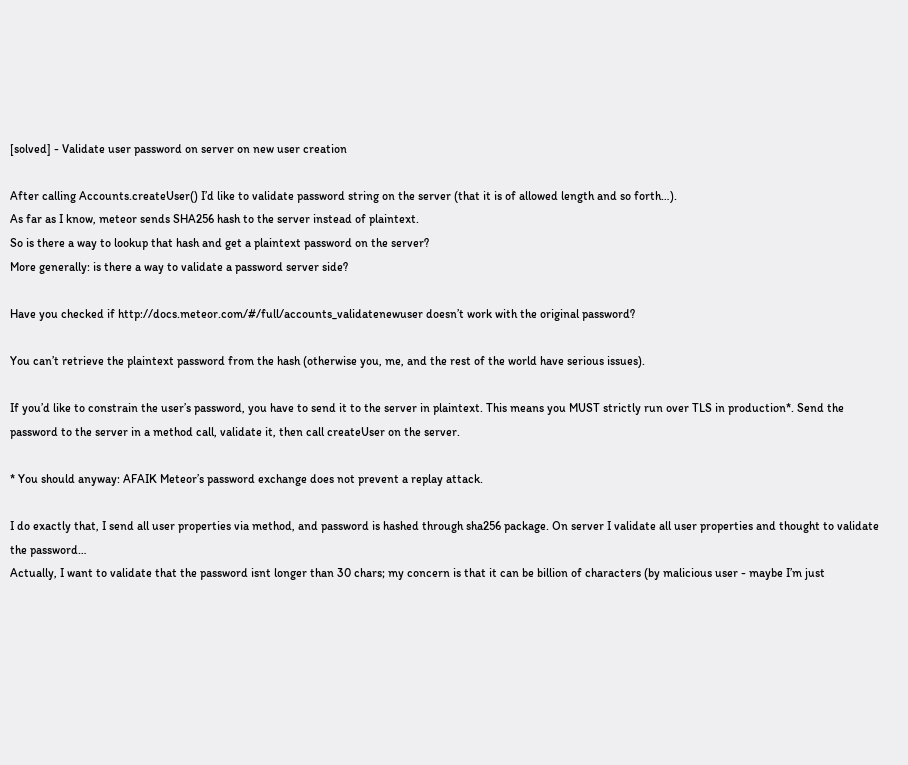[solved] - Validate user password on server on new user creation

After calling Accounts.createUser() I’d like to validate password string on the server (that it is of allowed length and so forth…).
As far as I know, meteor sends SHA256 hash to the server instead of plaintext.
So is there a way to lookup that hash and get a plaintext password on the server?
More generally: is there a way to validate a password server side?

Have you checked if http://docs.meteor.com/#/full/accounts_validatenewuser doesn’t work with the original password?

You can’t retrieve the plaintext password from the hash (otherwise you, me, and the rest of the world have serious issues).

If you’d like to constrain the user’s password, you have to send it to the server in plaintext. This means you MUST strictly run over TLS in production*. Send the password to the server in a method call, validate it, then call createUser on the server.

* You should anyway: AFAIK Meteor’s password exchange does not prevent a replay attack.

I do exactly that, I send all user properties via method, and password is hashed through sha256 package. On server I validate all user properties and thought to validate the password…
Actually, I want to validate that the password isnt longer than 30 chars; my concern is that it can be billion of characters (by malicious user - maybe I’m just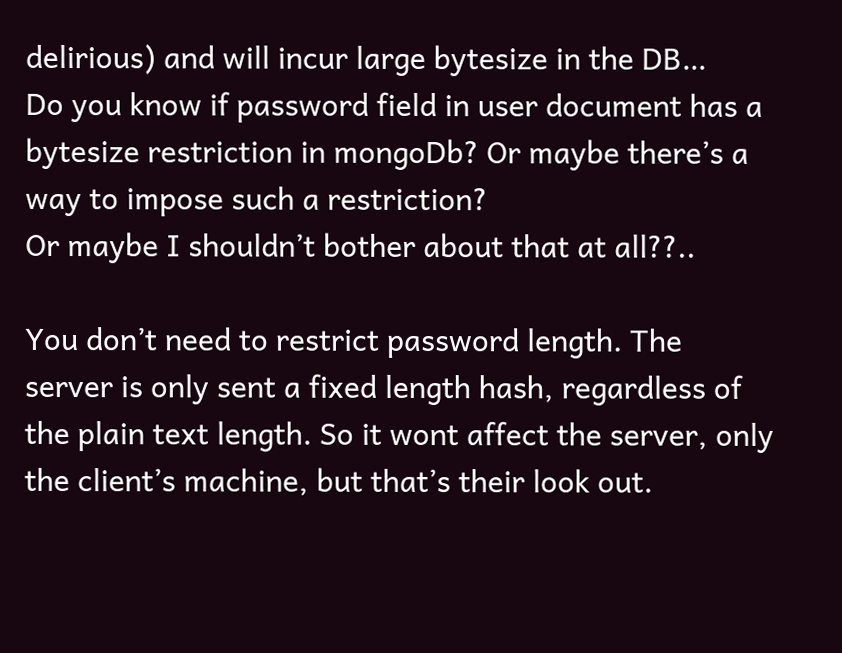delirious) and will incur large bytesize in the DB…
Do you know if password field in user document has a bytesize restriction in mongoDb? Or maybe there’s a way to impose such a restriction?
Or maybe I shouldn’t bother about that at all??..

You don’t need to restrict password length. The server is only sent a fixed length hash, regardless of the plain text length. So it wont affect the server, only the client’s machine, but that’s their look out.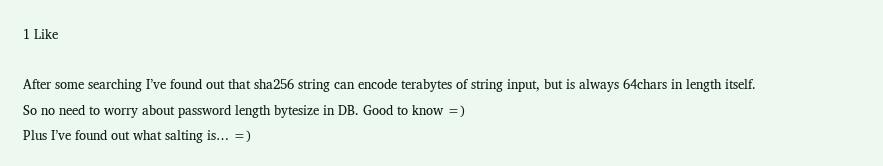1 Like

After some searching I’ve found out that sha256 string can encode terabytes of string input, but is always 64chars in length itself.
So no need to worry about password length bytesize in DB. Good to know =)
Plus I’ve found out what salting is… =)